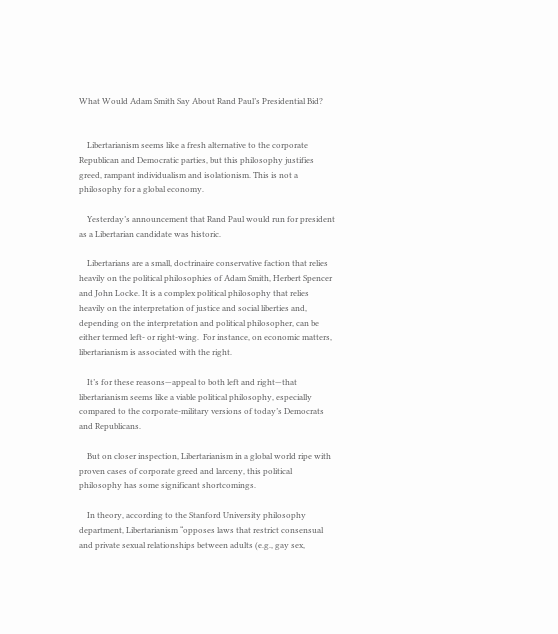What Would Adam Smith Say About Rand Paul’s Presidential Bid?


    Libertarianism seems like a fresh alternative to the corporate Republican and Democratic parties, but this philosophy justifies greed, rampant individualism and isolationism. This is not a philosophy for a global economy.

    Yesterday’s announcement that Rand Paul would run for president as a Libertarian candidate was historic.

    Libertarians are a small, doctrinaire conservative faction that relies heavily on the political philosophies of Adam Smith, Herbert Spencer and John Locke. It is a complex political philosophy that relies heavily on the interpretation of justice and social liberties and, depending on the interpretation and political philosopher, can be either termed left- or right-wing.  For instance, on economic matters, libertarianism is associated with the right.

    It’s for these reasons—appeal to both left and right—that libertarianism seems like a viable political philosophy, especially compared to the corporate-military versions of today’s Democrats and Republicans.

    But on closer inspection, Libertarianism in a global world ripe with proven cases of corporate greed and larceny, this political philosophy has some significant shortcomings.

    In theory, according to the Stanford University philosophy department, Libertarianism “opposes laws that restrict consensual and private sexual relationships between adults (e.g., gay sex,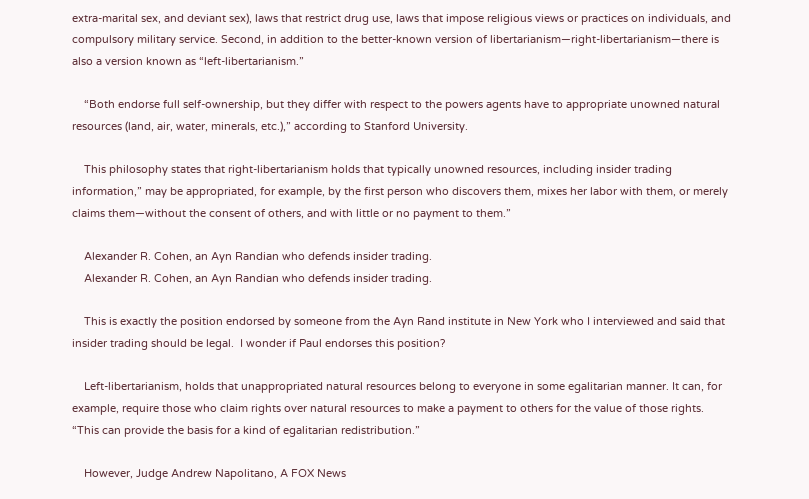extra-marital sex, and deviant sex), laws that restrict drug use, laws that impose religious views or practices on individuals, and compulsory military service. Second, in addition to the better-known version of libertarianism—right-libertarianism—there is also a version known as “left-libertarianism.”

    “Both endorse full self-ownership, but they differ with respect to the powers agents have to appropriate unowned natural resources (land, air, water, minerals, etc.),” according to Stanford University.

    This philosophy states that right-libertarianism holds that typically unowned resources, including insider trading information,” may be appropriated, for example, by the first person who discovers them, mixes her labor with them, or merely claims them—without the consent of others, and with little or no payment to them.”

    Alexander R. Cohen, an Ayn Randian who defends insider trading.
    Alexander R. Cohen, an Ayn Randian who defends insider trading.

    This is exactly the position endorsed by someone from the Ayn Rand institute in New York who I interviewed and said that insider trading should be legal.  I wonder if Paul endorses this position?

    Left-libertarianism, holds that unappropriated natural resources belong to everyone in some egalitarian manner. It can, for example, require those who claim rights over natural resources to make a payment to others for the value of those rights. “This can provide the basis for a kind of egalitarian redistribution.”

    However, Judge Andrew Napolitano, A FOX News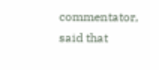commentator, said that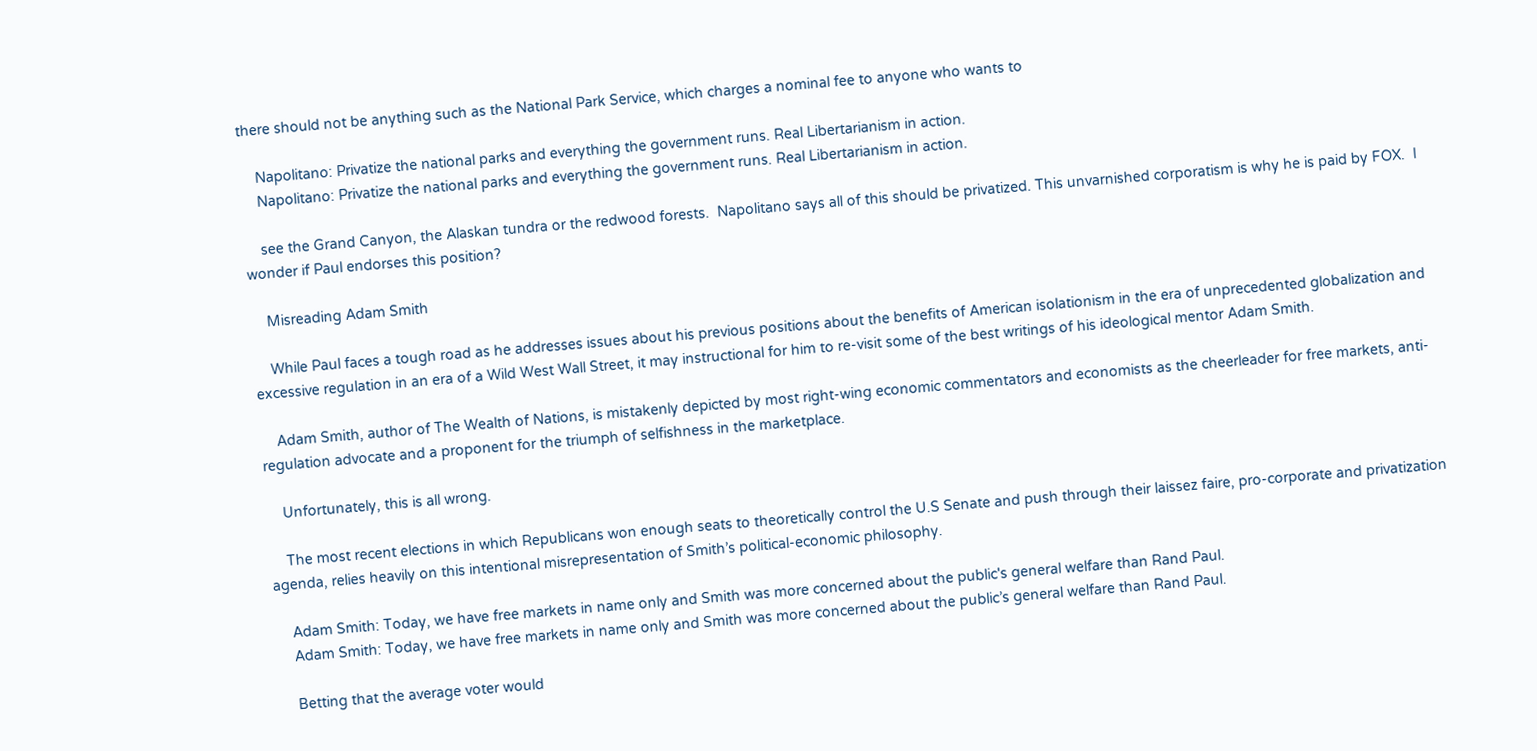there should not be anything such as the National Park Service, which charges a nominal fee to anyone who wants to

    Napolitano: Privatize the national parks and everything the government runs. Real Libertarianism in action.
    Napolitano: Privatize the national parks and everything the government runs. Real Libertarianism in action.

    see the Grand Canyon, the Alaskan tundra or the redwood forests.  Napolitano says all of this should be privatized. This unvarnished corporatism is why he is paid by FOX.  I wonder if Paul endorses this position?

    Misreading Adam Smith

    While Paul faces a tough road as he addresses issues about his previous positions about the benefits of American isolationism in the era of unprecedented globalization and excessive regulation in an era of a Wild West Wall Street, it may instructional for him to re-visit some of the best writings of his ideological mentor Adam Smith.

    Adam Smith, author of The Wealth of Nations, is mistakenly depicted by most right-wing economic commentators and economists as the cheerleader for free markets, anti-regulation advocate and a proponent for the triumph of selfishness in the marketplace.

    Unfortunately, this is all wrong.

    The most recent elections in which Republicans won enough seats to theoretically control the U.S Senate and push through their laissez faire, pro-corporate and privatization agenda, relies heavily on this intentional misrepresentation of Smith’s political-economic philosophy.

    Adam Smith: Today, we have free markets in name only and Smith was more concerned about the public's general welfare than Rand Paul.
    Adam Smith: Today, we have free markets in name only and Smith was more concerned about the public’s general welfare than Rand Paul.

    Betting that the average voter would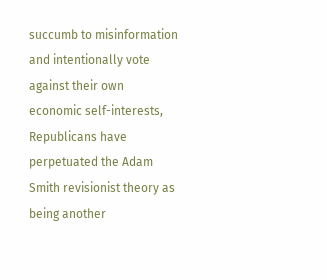succumb to misinformation and intentionally vote against their own economic self-interests, Republicans have perpetuated the Adam Smith revisionist theory as being another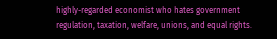highly-regarded economist who hates government regulation, taxation, welfare, unions, and equal rights.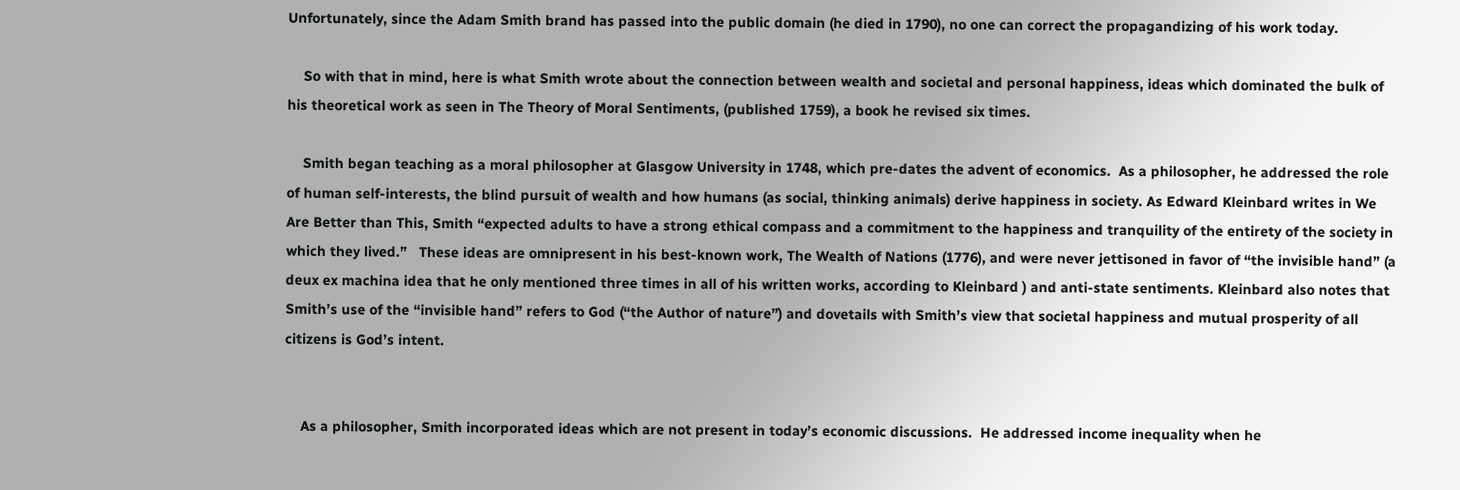Unfortunately, since the Adam Smith brand has passed into the public domain (he died in 1790), no one can correct the propagandizing of his work today.

    So with that in mind, here is what Smith wrote about the connection between wealth and societal and personal happiness, ideas which dominated the bulk of his theoretical work as seen in The Theory of Moral Sentiments, (published 1759), a book he revised six times.

    Smith began teaching as a moral philosopher at Glasgow University in 1748, which pre-dates the advent of economics.  As a philosopher, he addressed the role of human self-interests, the blind pursuit of wealth and how humans (as social, thinking animals) derive happiness in society. As Edward Kleinbard writes in We Are Better than This, Smith “expected adults to have a strong ethical compass and a commitment to the happiness and tranquility of the entirety of the society in which they lived.”   These ideas are omnipresent in his best-known work, The Wealth of Nations (1776), and were never jettisoned in favor of “the invisible hand” (a deux ex machina idea that he only mentioned three times in all of his written works, according to Kleinbard ) and anti-state sentiments. Kleinbard also notes that Smith’s use of the “invisible hand” refers to God (“the Author of nature”) and dovetails with Smith’s view that societal happiness and mutual prosperity of all citizens is God’s intent.


    As a philosopher, Smith incorporated ideas which are not present in today’s economic discussions.  He addressed income inequality when he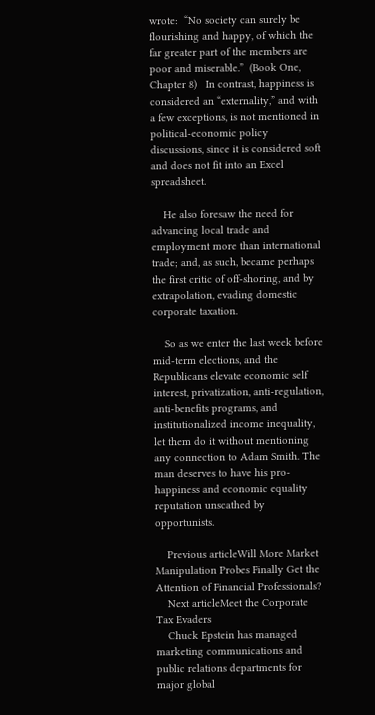wrote:  “No society can surely be flourishing and happy, of which the far greater part of the members are poor and miserable.”  (Book One, Chapter 8)   In contrast, happiness is considered an “externality,” and with a few exceptions, is not mentioned in political-economic policy discussions, since it is considered soft and does not fit into an Excel spreadsheet.

    He also foresaw the need for advancing local trade and employment more than international trade; and, as such, became perhaps the first critic of off-shoring, and by extrapolation, evading domestic corporate taxation.

    So as we enter the last week before mid-term elections, and the Republicans elevate economic self interest, privatization, anti-regulation, anti-benefits programs, and institutionalized income inequality, let them do it without mentioning any connection to Adam Smith. The man deserves to have his pro-happiness and economic equality reputation unscathed by opportunists.

    Previous articleWill More Market Manipulation Probes Finally Get the Attention of Financial Professionals?
    Next articleMeet the Corporate Tax Evaders
    Chuck Epstein has managed marketing communications and public relations departments for major global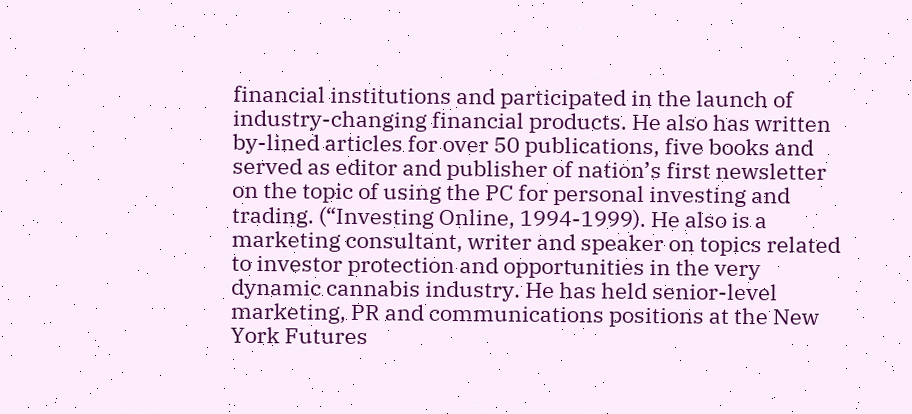financial institutions and participated in the launch of industry-changing financial products. He also has written by-lined articles for over 50 publications, five books and served as editor and publisher of nation’s first newsletter on the topic of using the PC for personal investing and trading. (“Investing Online, 1994-1999). He also is a marketing consultant, writer and speaker on topics related to investor protection and opportunities in the very dynamic cannabis industry. He has held senior-level marketing, PR and communications positions at the New York Futures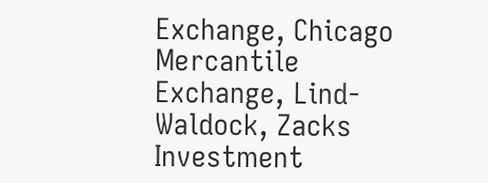Exchange, Chicago Mercantile Exchange, Lind-Waldock, Zacks Investment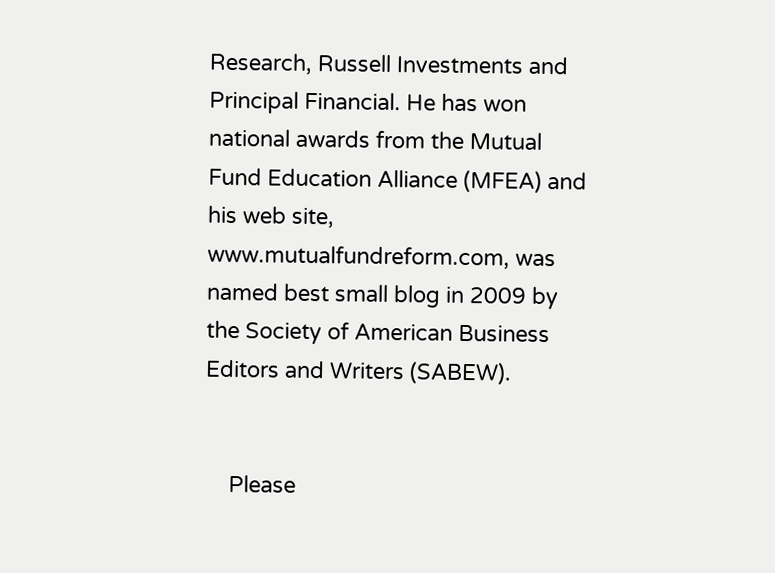Research, Russell Investments and Principal Financial. He has won national awards from the Mutual Fund Education Alliance (MFEA) and his web site, www.mutualfundreform.com, was named best small blog in 2009 by the Society of American Business Editors and Writers (SABEW).


    Please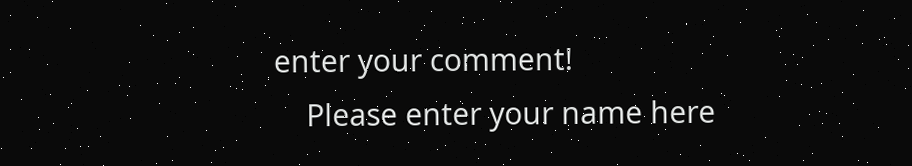enter your comment!
    Please enter your name here